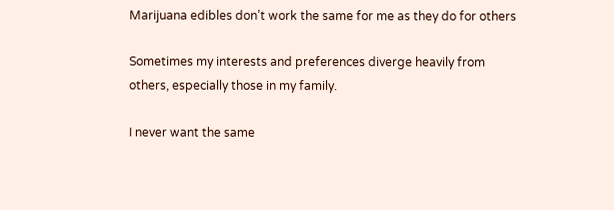Marijuana edibles don’t work the same for me as they do for others

Sometimes my interests and preferences diverge heavily from others, especially those in my family.

I never want the same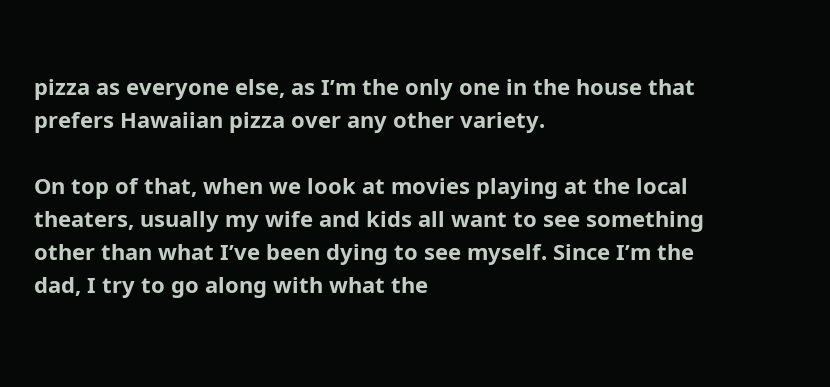pizza as everyone else, as I’m the only one in the house that prefers Hawaiian pizza over any other variety.

On top of that, when we look at movies playing at the local theaters, usually my wife and kids all want to see something other than what I’ve been dying to see myself. Since I’m the dad, I try to go along with what the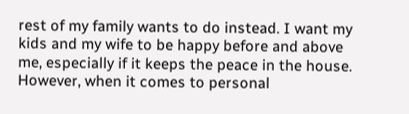rest of my family wants to do instead. I want my kids and my wife to be happy before and above me, especially if it keeps the peace in the house. However, when it comes to personal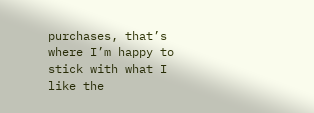purchases, that’s where I’m happy to stick with what I like the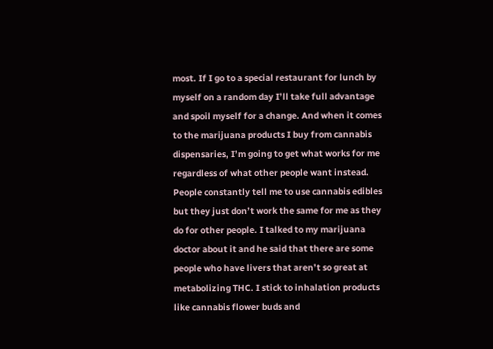most. If I go to a special restaurant for lunch by myself on a random day I’ll take full advantage and spoil myself for a change. And when it comes to the marijuana products I buy from cannabis dispensaries, I’m going to get what works for me regardless of what other people want instead. People constantly tell me to use cannabis edibles but they just don’t work the same for me as they do for other people. I talked to my marijuana doctor about it and he said that there are some people who have livers that aren’t so great at metabolizing THC. I stick to inhalation products like cannabis flower buds and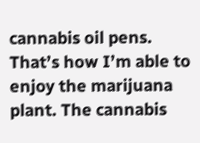cannabis oil pens. That’s how I’m able to enjoy the marijuana plant. The cannabis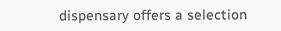dispensary offers a selection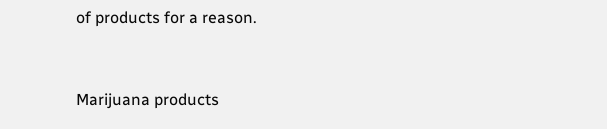of products for a reason.


Marijuana products